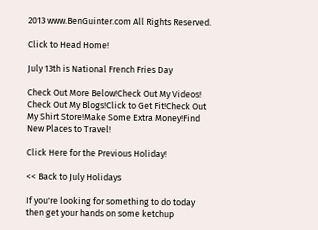2013 www.BenGuinter.com All Rights Reserved.

Click to Head Home!

July 13th is National French Fries Day

Check Out More Below!Check Out My Videos! Check Out My Blogs!Click to Get Fit!Check Out My Shirt Store!Make Some Extra Money!Find New Places to Travel!

Click Here for the Previous Holiday!

<< Back to July Holidays

If you're looking for something to do today then get your hands on some ketchup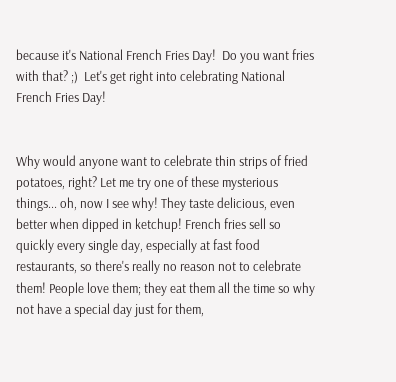because it's National French Fries Day!  Do you want fries with that? ;)  Let's get right into celebrating National French Fries Day!


Why would anyone want to celebrate thin strips of fried potatoes, right? Let me try one of these mysterious things... oh, now I see why! They taste delicious, even better when dipped in ketchup! French fries sell so quickly every single day, especially at fast food restaurants, so there's really no reason not to celebrate them! People love them; they eat them all the time so why not have a special day just for them,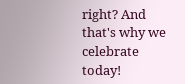right? And that's why we celebrate today!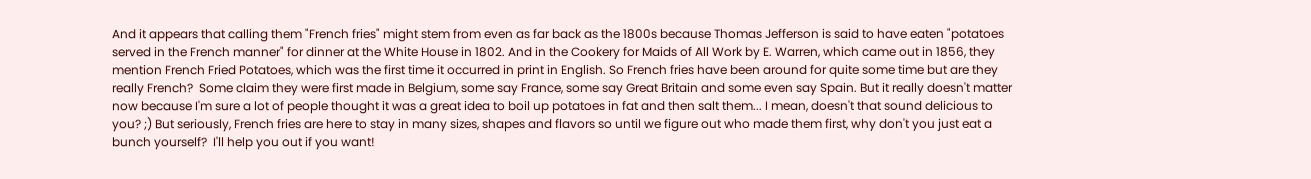And it appears that calling them "French fries" might stem from even as far back as the 1800s because Thomas Jefferson is said to have eaten "potatoes served in the French manner" for dinner at the White House in 1802. And in the Cookery for Maids of All Work by E. Warren, which came out in 1856, they mention French Fried Potatoes, which was the first time it occurred in print in English. So French fries have been around for quite some time but are they really French?  Some claim they were first made in Belgium, some say France, some say Great Britain and some even say Spain. But it really doesn't matter now because I'm sure a lot of people thought it was a great idea to boil up potatoes in fat and then salt them... I mean, doesn't that sound delicious to you? ;) But seriously, French fries are here to stay in many sizes, shapes and flavors so until we figure out who made them first, why don't you just eat a bunch yourself?  I'll help you out if you want!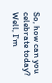So, how can you celebrate today?  Well, I'm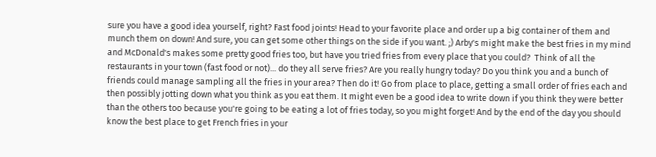sure you have a good idea yourself, right? Fast food joints! Head to your favorite place and order up a big container of them and munch them on down! And sure, you can get some other things on the side if you want. ;) Arby's might make the best fries in my mind and McDonald's makes some pretty good fries too, but have you tried fries from every place that you could?  Think of all the restaurants in your town (fast food or not)... do they all serve fries? Are you really hungry today? Do you think you and a bunch of friends could manage sampling all the fries in your area? Then do it! Go from place to place, getting a small order of fries each and then possibly jotting down what you think as you eat them. It might even be a good idea to write down if you think they were better than the others too because you're going to be eating a lot of fries today, so you might forget! And by the end of the day you should know the best place to get French fries in your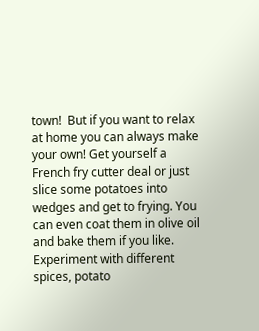town!  But if you want to relax at home you can always make your own! Get yourself a French fry cutter deal or just slice some potatoes into wedges and get to frying. You can even coat them in olive oil and bake them if you like. Experiment with different spices, potato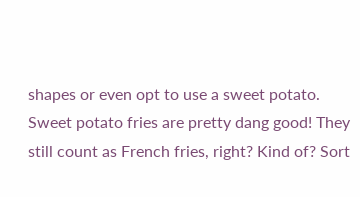shapes or even opt to use a sweet potato. Sweet potato fries are pretty dang good! They still count as French fries, right? Kind of? Sort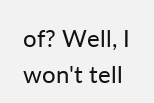of? Well, I won't tell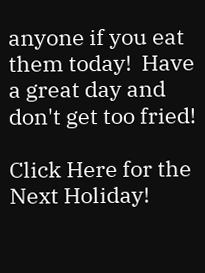anyone if you eat them today!  Have a great day and don't get too fried!

Click Here for the Next Holiday!